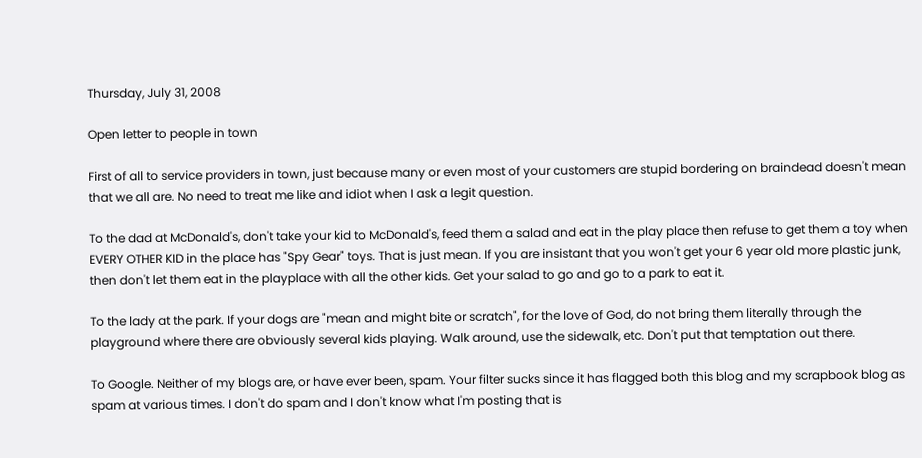Thursday, July 31, 2008

Open letter to people in town

First of all to service providers in town, just because many or even most of your customers are stupid bordering on braindead doesn't mean that we all are. No need to treat me like and idiot when I ask a legit question.

To the dad at McDonald's, don't take your kid to McDonald's, feed them a salad and eat in the play place then refuse to get them a toy when EVERY OTHER KID in the place has "Spy Gear" toys. That is just mean. If you are insistant that you won't get your 6 year old more plastic junk, then don't let them eat in the playplace with all the other kids. Get your salad to go and go to a park to eat it.

To the lady at the park. If your dogs are "mean and might bite or scratch", for the love of God, do not bring them literally through the playground where there are obviously several kids playing. Walk around, use the sidewalk, etc. Don't put that temptation out there.

To Google. Neither of my blogs are, or have ever been, spam. Your filter sucks since it has flagged both this blog and my scrapbook blog as spam at various times. I don't do spam and I don't know what I'm posting that is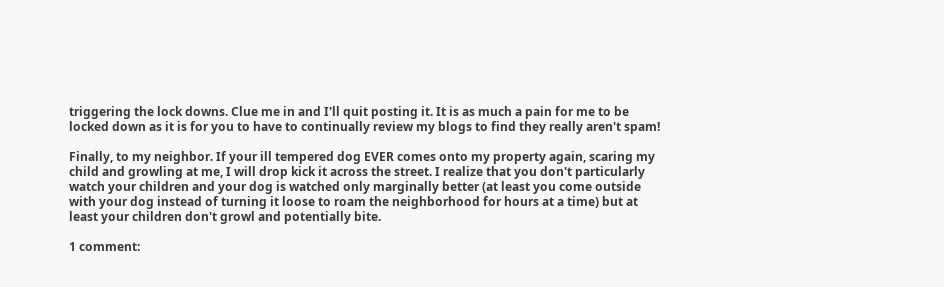triggering the lock downs. Clue me in and I'll quit posting it. It is as much a pain for me to be locked down as it is for you to have to continually review my blogs to find they really aren't spam!

Finally, to my neighbor. If your ill tempered dog EVER comes onto my property again, scaring my child and growling at me, I will drop kick it across the street. I realize that you don't particularly watch your children and your dog is watched only marginally better (at least you come outside with your dog instead of turning it loose to roam the neighborhood for hours at a time) but at least your children don't growl and potentially bite.

1 comment: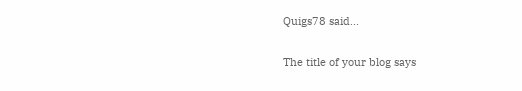Quigs78 said...

The title of your blog says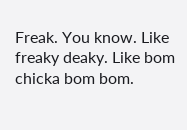Freak. You know. Like freaky deaky. Like bom chicka bom bom.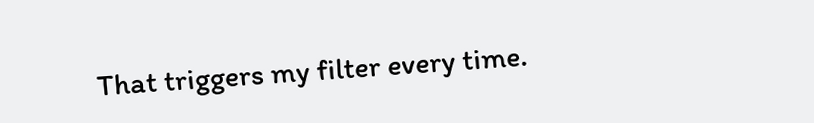That triggers my filter every time.